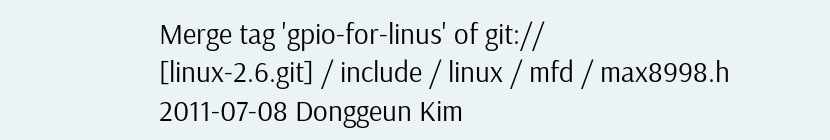Merge tag 'gpio-for-linus' of git://
[linux-2.6.git] / include / linux / mfd / max8998.h
2011-07-08 Donggeun Kim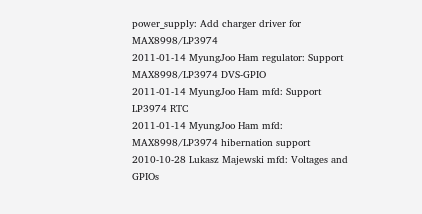power_supply: Add charger driver for MAX8998/LP3974
2011-01-14 MyungJoo Ham regulator: Support MAX8998/LP3974 DVS-GPIO
2011-01-14 MyungJoo Ham mfd: Support LP3974 RTC
2011-01-14 MyungJoo Ham mfd: MAX8998/LP3974 hibernation support
2010-10-28 Lukasz Majewski mfd: Voltages and GPIOs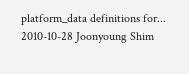platform_data definitions for...
2010-10-28 Joonyoung Shim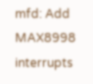mfd: Add MAX8998 interrupts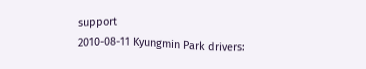support
2010-08-11 Kyungmin Park drivers: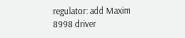regulator: add Maxim 8998 driver